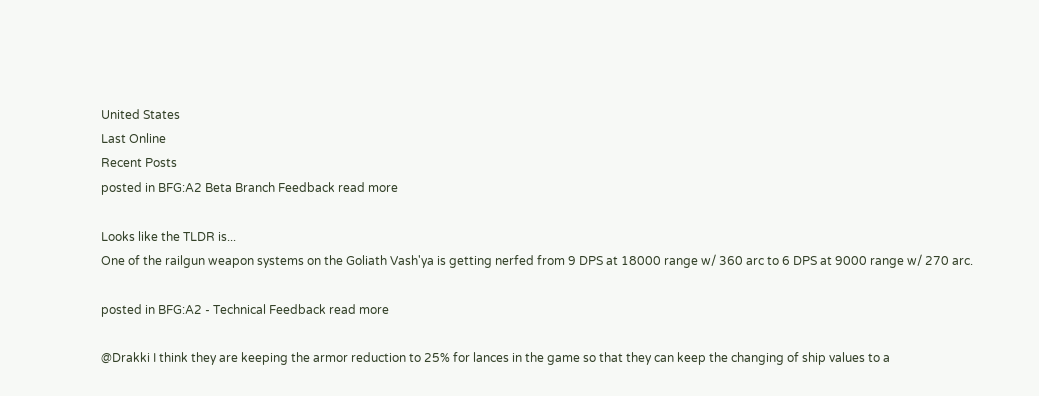United States
Last Online
Recent Posts
posted in BFG:A2 Beta Branch Feedback read more

Looks like the TLDR is...
One of the railgun weapon systems on the Goliath Vash'ya is getting nerfed from 9 DPS at 18000 range w/ 360 arc to 6 DPS at 9000 range w/ 270 arc.

posted in BFG:A2 - Technical Feedback read more

@Drakki I think they are keeping the armor reduction to 25% for lances in the game so that they can keep the changing of ship values to a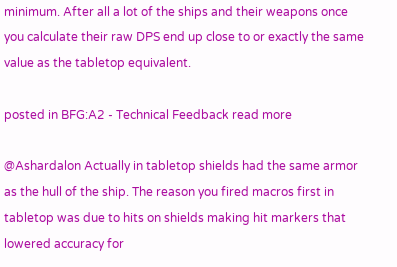minimum. After all a lot of the ships and their weapons once you calculate their raw DPS end up close to or exactly the same value as the tabletop equivalent.

posted in BFG:A2 - Technical Feedback read more

@Ashardalon Actually in tabletop shields had the same armor as the hull of the ship. The reason you fired macros first in tabletop was due to hits on shields making hit markers that lowered accuracy for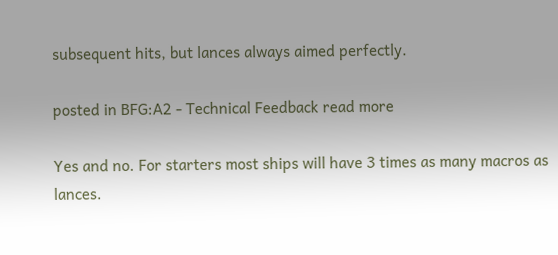subsequent hits, but lances always aimed perfectly.

posted in BFG:A2 - Technical Feedback read more

Yes and no. For starters most ships will have 3 times as many macros as lances.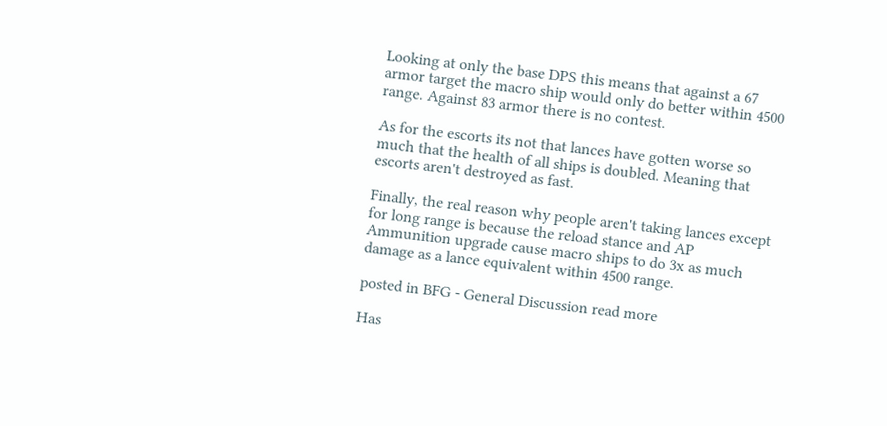Looking at only the base DPS this means that against a 67 armor target the macro ship would only do better within 4500 range. Against 83 armor there is no contest.

As for the escorts its not that lances have gotten worse so much that the health of all ships is doubled. Meaning that escorts aren't destroyed as fast.

Finally, the real reason why people aren't taking lances except for long range is because the reload stance and AP Ammunition upgrade cause macro ships to do 3x as much damage as a lance equivalent within 4500 range.

posted in BFG - General Discussion read more

Has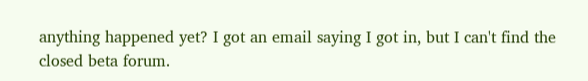anything happened yet? I got an email saying I got in, but I can't find the closed beta forum.